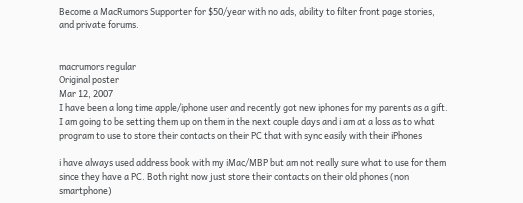Become a MacRumors Supporter for $50/year with no ads, ability to filter front page stories, and private forums.


macrumors regular
Original poster
Mar 12, 2007
I have been a long time apple/iphone user and recently got new iphones for my parents as a gift. I am going to be setting them up on them in the next couple days and i am at a loss as to what program to use to store their contacts on their PC that with sync easily with their iPhones

i have always used address book with my iMac/MBP but am not really sure what to use for them since they have a PC. Both right now just store their contacts on their old phones (non smartphone)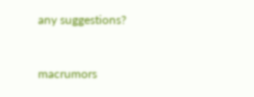any suggestions?


macrumors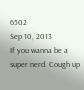6502
Sep 10, 2013
If you wanna be a super nerd. Cough up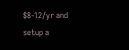$8-12/yr and setup a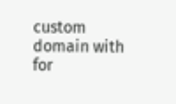custom domain with for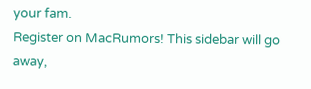your fam.
Register on MacRumors! This sidebar will go away,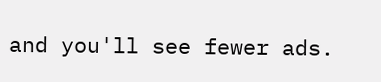and you'll see fewer ads.